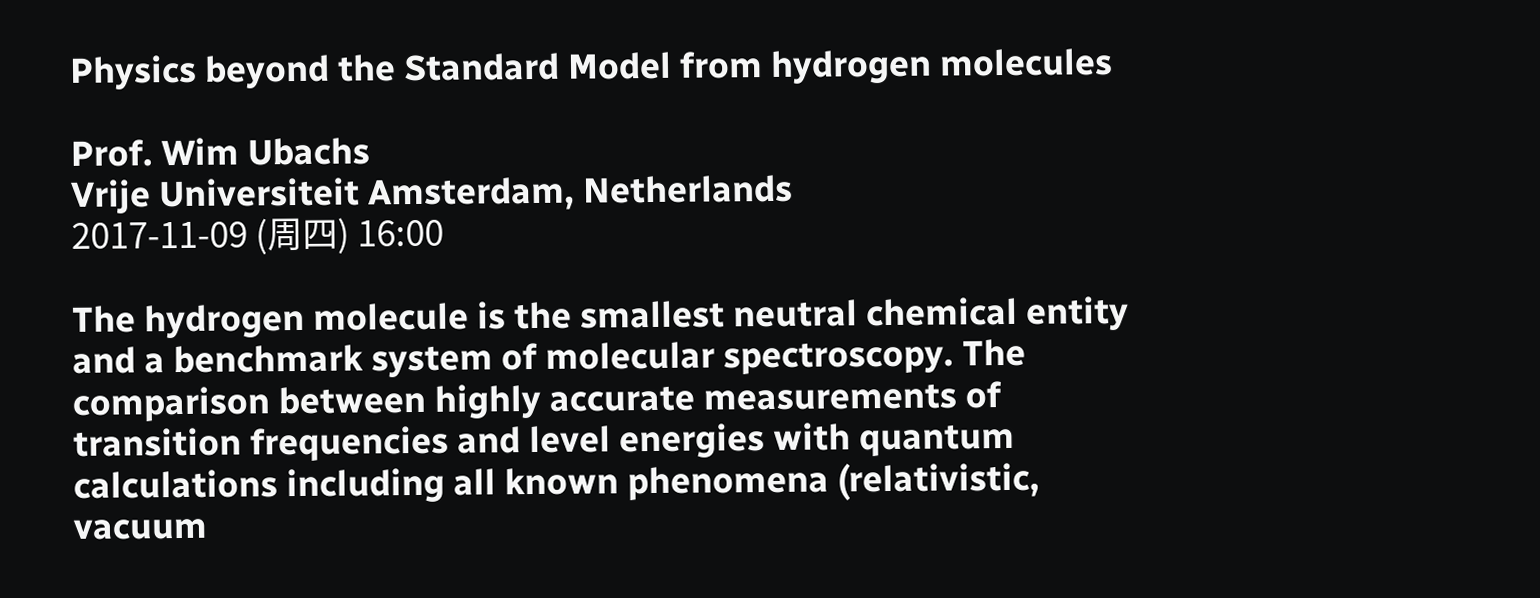Physics beyond the Standard Model from hydrogen molecules

Prof. Wim Ubachs
Vrije Universiteit Amsterdam, Netherlands
2017-11-09 (周四) 16:00

The hydrogen molecule is the smallest neutral chemical entity and a benchmark system of molecular spectroscopy. The comparison between highly accurate measurements of transition frequencies and level energies with quantum calculations including all known phenomena (relativistic, vacuum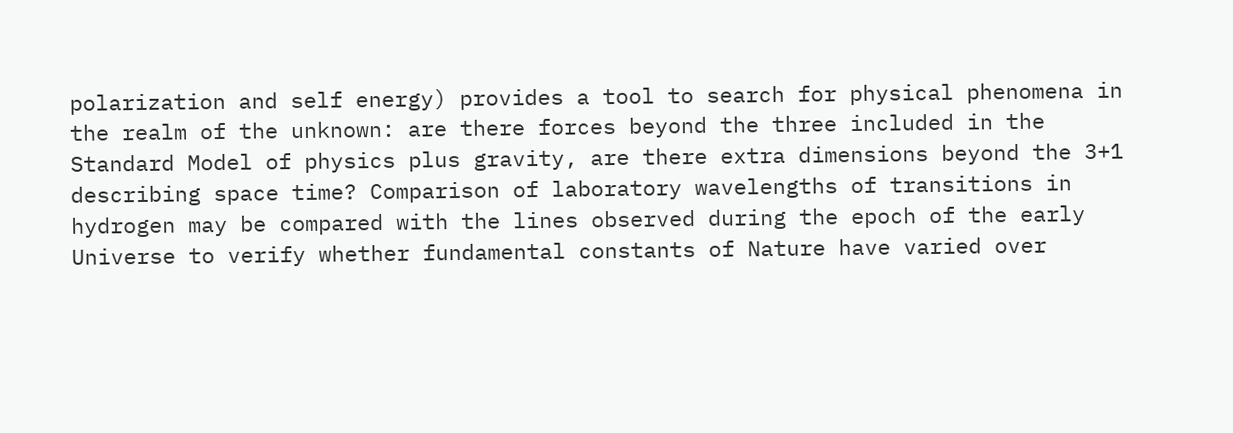polarization and self energy) provides a tool to search for physical phenomena in the realm of the unknown: are there forces beyond the three included in the Standard Model of physics plus gravity, are there extra dimensions beyond the 3+1 describing space time? Comparison of laboratory wavelengths of transitions in hydrogen may be compared with the lines observed during the epoch of the early Universe to verify whether fundamental constants of Nature have varied over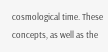cosmological time. These concepts, as well as the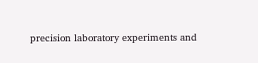precision laboratory experiments and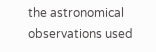the astronomical observations used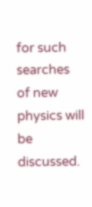for such searches of new physics will be discussed.